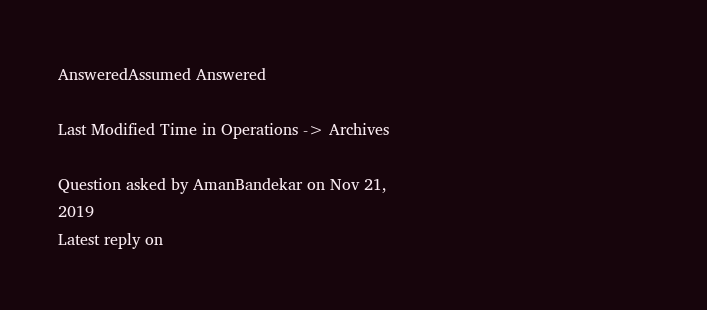AnsweredAssumed Answered

Last Modified Time in Operations -> Archives

Question asked by AmanBandekar on Nov 21, 2019
Latest reply on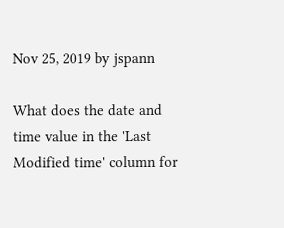Nov 25, 2019 by jspann

What does the date and time value in the 'Last Modified time' column for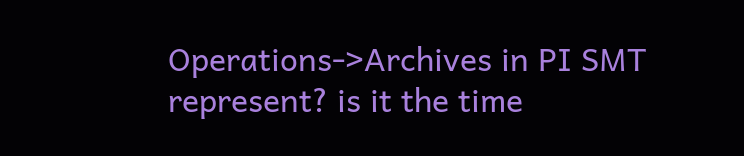Operations->Archives in PI SMT represent? is it the time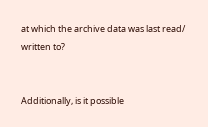at which the archive data was last read/ written to?


Additionally, is it possible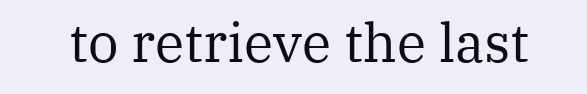to retrieve the last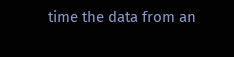time the data from an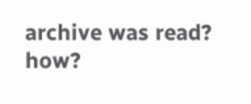archive was read? how?